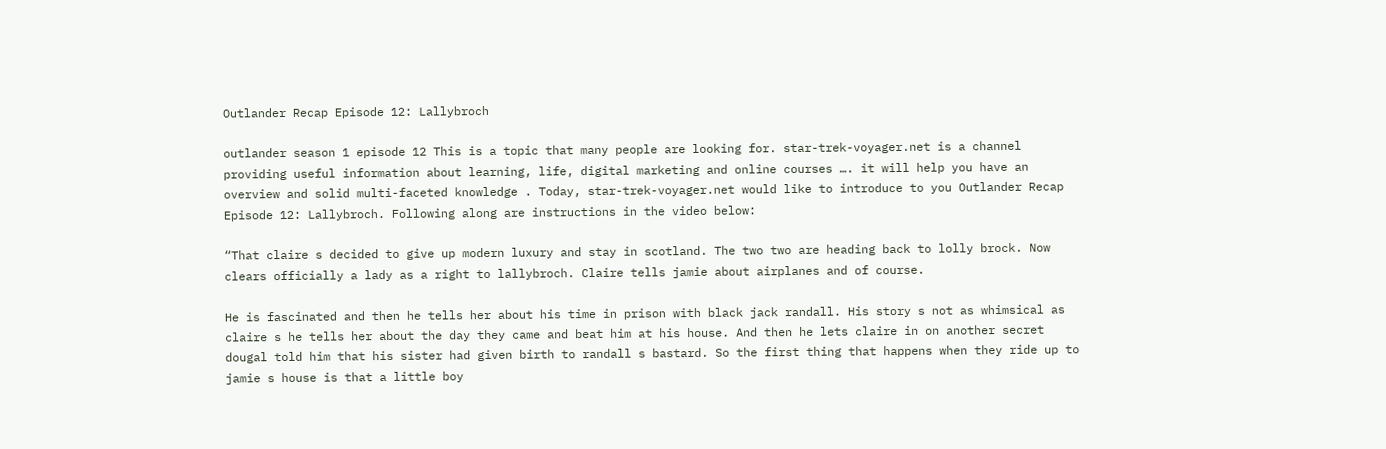Outlander Recap Episode 12: Lallybroch

outlander season 1 episode 12 This is a topic that many people are looking for. star-trek-voyager.net is a channel providing useful information about learning, life, digital marketing and online courses …. it will help you have an overview and solid multi-faceted knowledge . Today, star-trek-voyager.net would like to introduce to you Outlander Recap Episode 12: Lallybroch. Following along are instructions in the video below:

“That claire s decided to give up modern luxury and stay in scotland. The two two are heading back to lolly brock. Now clears officially a lady as a right to lallybroch. Claire tells jamie about airplanes and of course.

He is fascinated and then he tells her about his time in prison with black jack randall. His story s not as whimsical as claire s he tells her about the day they came and beat him at his house. And then he lets claire in on another secret dougal told him that his sister had given birth to randall s bastard. So the first thing that happens when they ride up to jamie s house is that a little boy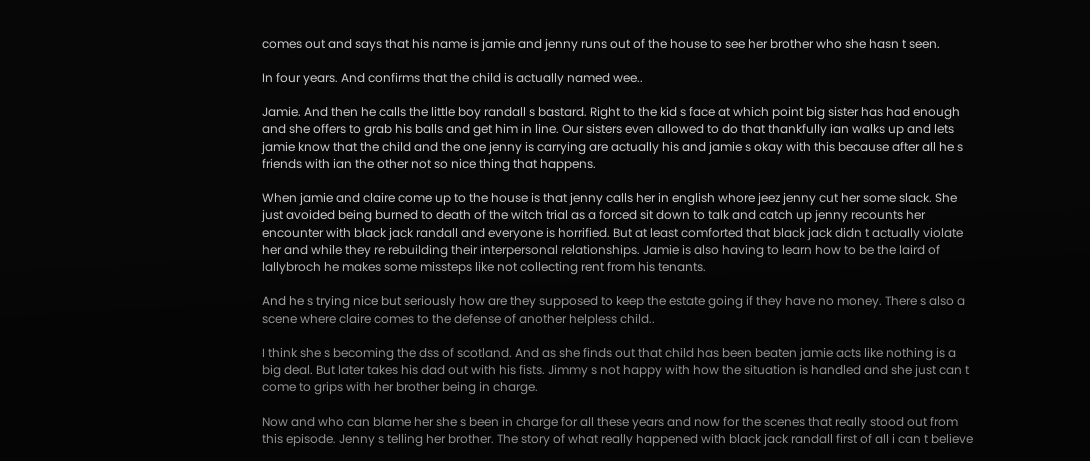comes out and says that his name is jamie and jenny runs out of the house to see her brother who she hasn t seen.

In four years. And confirms that the child is actually named wee..

Jamie. And then he calls the little boy randall s bastard. Right to the kid s face at which point big sister has had enough and she offers to grab his balls and get him in line. Our sisters even allowed to do that thankfully ian walks up and lets jamie know that the child and the one jenny is carrying are actually his and jamie s okay with this because after all he s friends with ian the other not so nice thing that happens.

When jamie and claire come up to the house is that jenny calls her in english whore jeez jenny cut her some slack. She just avoided being burned to death of the witch trial as a forced sit down to talk and catch up jenny recounts her encounter with black jack randall and everyone is horrified. But at least comforted that black jack didn t actually violate her and while they re rebuilding their interpersonal relationships. Jamie is also having to learn how to be the laird of lallybroch he makes some missteps like not collecting rent from his tenants.

And he s trying nice but seriously how are they supposed to keep the estate going if they have no money. There s also a scene where claire comes to the defense of another helpless child..

I think she s becoming the dss of scotland. And as she finds out that child has been beaten jamie acts like nothing is a big deal. But later takes his dad out with his fists. Jimmy s not happy with how the situation is handled and she just can t come to grips with her brother being in charge.

Now and who can blame her she s been in charge for all these years and now for the scenes that really stood out from this episode. Jenny s telling her brother. The story of what really happened with black jack randall first of all i can t believe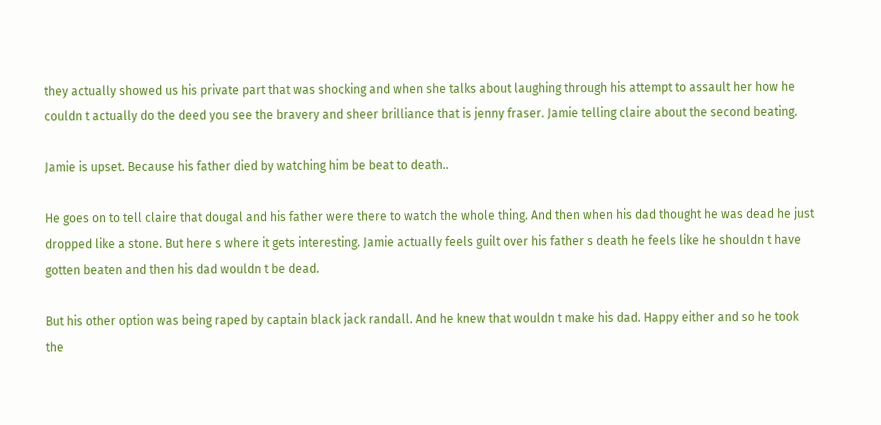they actually showed us his private part that was shocking and when she talks about laughing through his attempt to assault her how he couldn t actually do the deed you see the bravery and sheer brilliance that is jenny fraser. Jamie telling claire about the second beating.

Jamie is upset. Because his father died by watching him be beat to death..

He goes on to tell claire that dougal and his father were there to watch the whole thing. And then when his dad thought he was dead he just dropped like a stone. But here s where it gets interesting. Jamie actually feels guilt over his father s death he feels like he shouldn t have gotten beaten and then his dad wouldn t be dead.

But his other option was being raped by captain black jack randall. And he knew that wouldn t make his dad. Happy either and so he took the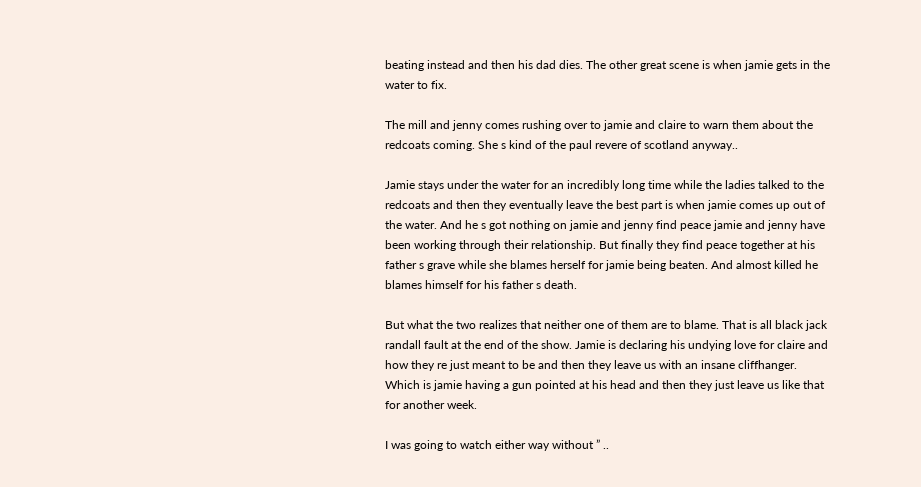beating instead and then his dad dies. The other great scene is when jamie gets in the water to fix.

The mill and jenny comes rushing over to jamie and claire to warn them about the redcoats coming. She s kind of the paul revere of scotland anyway..

Jamie stays under the water for an incredibly long time while the ladies talked to the redcoats and then they eventually leave the best part is when jamie comes up out of the water. And he s got nothing on jamie and jenny find peace jamie and jenny have been working through their relationship. But finally they find peace together at his father s grave while she blames herself for jamie being beaten. And almost killed he blames himself for his father s death.

But what the two realizes that neither one of them are to blame. That is all black jack randall fault at the end of the show. Jamie is declaring his undying love for claire and how they re just meant to be and then they leave us with an insane cliffhanger. Which is jamie having a gun pointed at his head and then they just leave us like that for another week.

I was going to watch either way without ” ..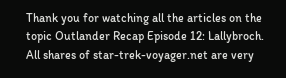Thank you for watching all the articles on the topic Outlander Recap Episode 12: Lallybroch. All shares of star-trek-voyager.net are very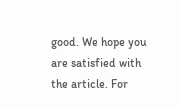good. We hope you are satisfied with the article. For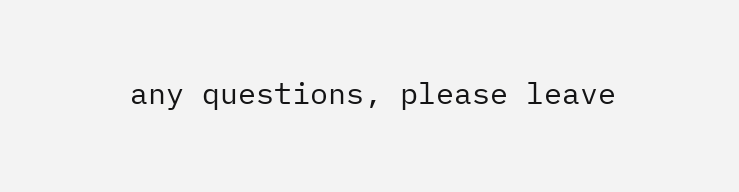any questions, please leave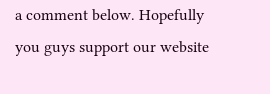a comment below. Hopefully you guys support our website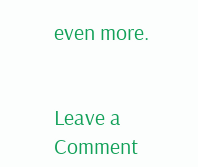even more.


Leave a Comment